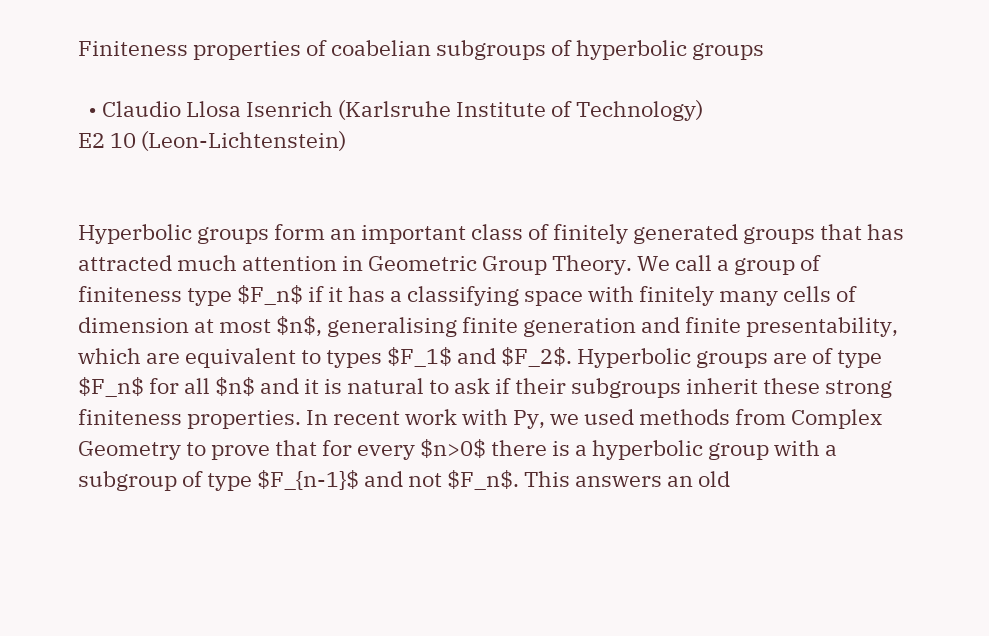Finiteness properties of coabelian subgroups of hyperbolic groups

  • Claudio Llosa Isenrich (Karlsruhe Institute of Technology)
E2 10 (Leon-Lichtenstein)


Hyperbolic groups form an important class of finitely generated groups that has attracted much attention in Geometric Group Theory. We call a group of finiteness type $F_n$ if it has a classifying space with finitely many cells of dimension at most $n$, generalising finite generation and finite presentability, which are equivalent to types $F_1$ and $F_2$. Hyperbolic groups are of type $F_n$ for all $n$ and it is natural to ask if their subgroups inherit these strong finiteness properties. In recent work with Py, we used methods from Complex Geometry to prove that for every $n>0$ there is a hyperbolic group with a subgroup of type $F_{n-1}$ and not $F_n$. This answers an old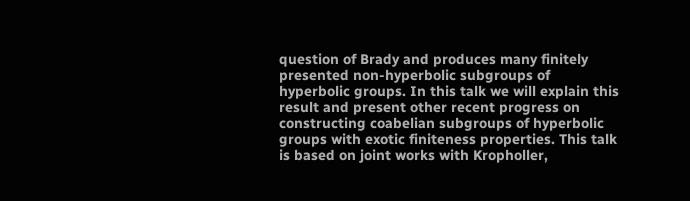question of Brady and produces many finitely presented non-hyperbolic subgroups of hyperbolic groups. In this talk we will explain this result and present other recent progress on constructing coabelian subgroups of hyperbolic groups with exotic finiteness properties. This talk is based on joint works with Kropholler,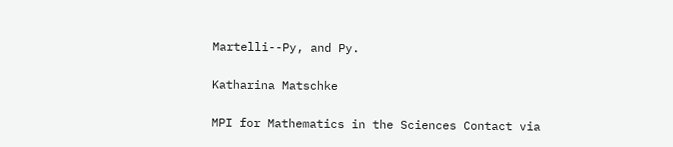Martelli--Py, and Py.

Katharina Matschke

MPI for Mathematics in the Sciences Contact via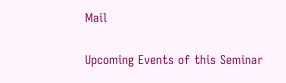Mail

Upcoming Events of this Seminar